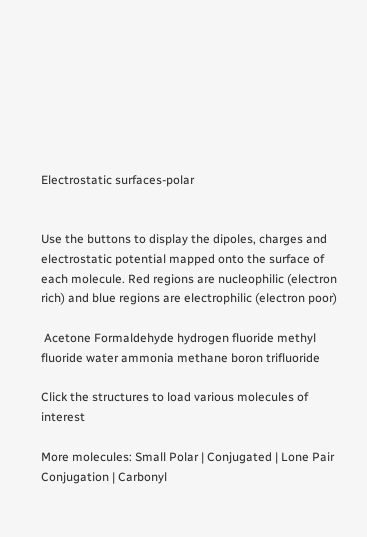Electrostatic surfaces-polar


Use the buttons to display the dipoles, charges and electrostatic potential mapped onto the surface of each molecule. Red regions are nucleophilic (electron rich) and blue regions are electrophilic (electron poor)

 Acetone Formaldehyde hydrogen fluoride methyl fluoride water ammonia methane boron trifluoride

Click the structures to load various molecules of interest

More molecules: Small Polar | Conjugated | Lone Pair Conjugation | Carbonyl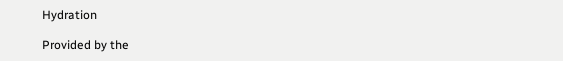Hydration

Provided by the